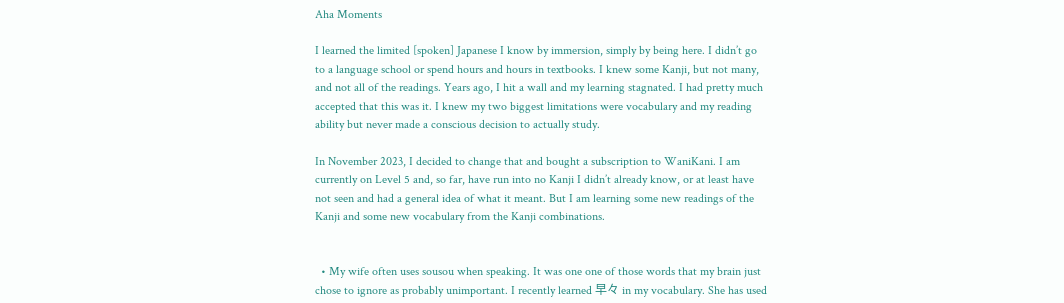Aha Moments

I learned the limited [spoken] Japanese I know by immersion, simply by being here. I didn’t go to a language school or spend hours and hours in textbooks. I knew some Kanji, but not many, and not all of the readings. Years ago, I hit a wall and my learning stagnated. I had pretty much accepted that this was it. I knew my two biggest limitations were vocabulary and my reading ability but never made a conscious decision to actually study.

In November 2023, I decided to change that and bought a subscription to WaniKani. I am currently on Level 5 and, so far, have run into no Kanji I didn’t already know, or at least have not seen and had a general idea of what it meant. But I am learning some new readings of the Kanji and some new vocabulary from the Kanji combinations.


  • My wife often uses sousou when speaking. It was one one of those words that my brain just chose to ignore as probably unimportant. I recently learned 早々 in my vocabulary. She has used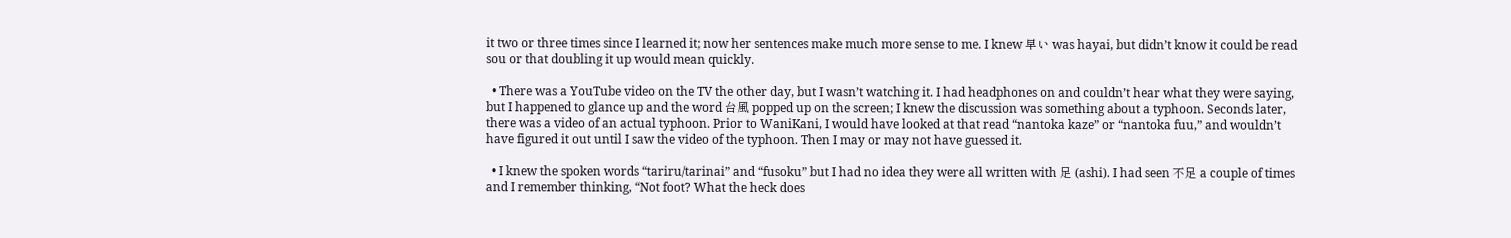it two or three times since I learned it; now her sentences make much more sense to me. I knew 早い was hayai, but didn’t know it could be read sou or that doubling it up would mean quickly.

  • There was a YouTube video on the TV the other day, but I wasn’t watching it. I had headphones on and couldn’t hear what they were saying, but I happened to glance up and the word 台風 popped up on the screen; I knew the discussion was something about a typhoon. Seconds later, there was a video of an actual typhoon. Prior to WaniKani, I would have looked at that read “nantoka kaze” or “nantoka fuu,” and wouldn’t have figured it out until I saw the video of the typhoon. Then I may or may not have guessed it.

  • I knew the spoken words “tariru/tarinai” and “fusoku” but I had no idea they were all written with 足 (ashi). I had seen 不足 a couple of times and I remember thinking, “Not foot? What the heck does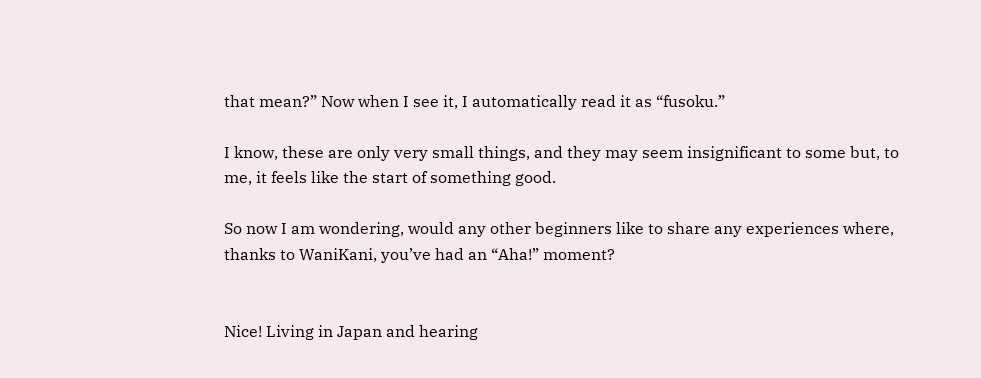that mean?” Now when I see it, I automatically read it as “fusoku.”

I know, these are only very small things, and they may seem insignificant to some but, to me, it feels like the start of something good.

So now I am wondering, would any other beginners like to share any experiences where, thanks to WaniKani, you’ve had an “Aha!” moment?


Nice! Living in Japan and hearing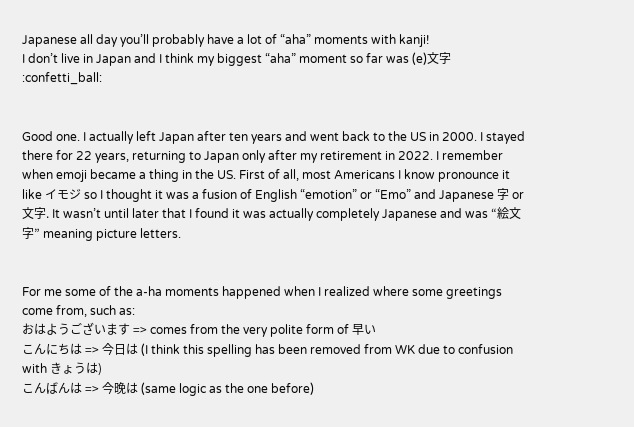Japanese all day you’ll probably have a lot of “aha” moments with kanji!
I don’t live in Japan and I think my biggest “aha” moment so far was (e)文字 :confetti_ball:


Good one. I actually left Japan after ten years and went back to the US in 2000. I stayed there for 22 years, returning to Japan only after my retirement in 2022. I remember when emoji became a thing in the US. First of all, most Americans I know pronounce it like イモジ so I thought it was a fusion of English “emotion” or “Emo” and Japanese 字 or 文字. It wasn’t until later that I found it was actually completely Japanese and was “絵文字” meaning picture letters.


For me some of the a-ha moments happened when I realized where some greetings come from, such as:
おはようございます => comes from the very polite form of 早い
こんにちは => 今日は (I think this spelling has been removed from WK due to confusion with きょうは)
こんばんは => 今晩は (same logic as the one before)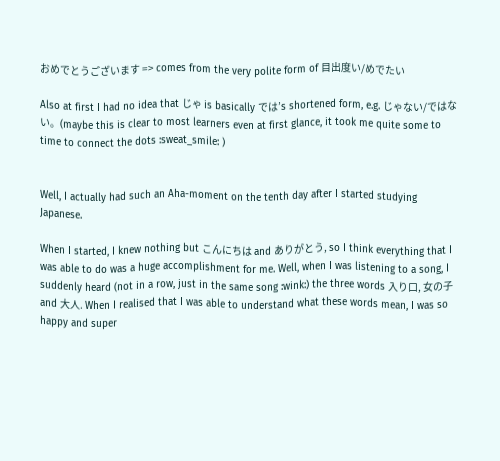おめでとうございます => comes from the very polite form of 目出度い/めでたい

Also at first I had no idea that じゃ is basically では’s shortened form, e.g. じゃない/ではない。(maybe this is clear to most learners even at first glance, it took me quite some to time to connect the dots :sweat_smile: )


Well, I actually had such an Aha-moment on the tenth day after I started studying Japanese.

When I started, I knew nothing but こんにちは and ありがとう, so I think everything that I was able to do was a huge accomplishment for me. Well, when I was listening to a song, I suddenly heard (not in a row, just in the same song :wink:) the three words 入り口, 女の子 and 大人. When I realised that I was able to understand what these words mean, I was so happy and super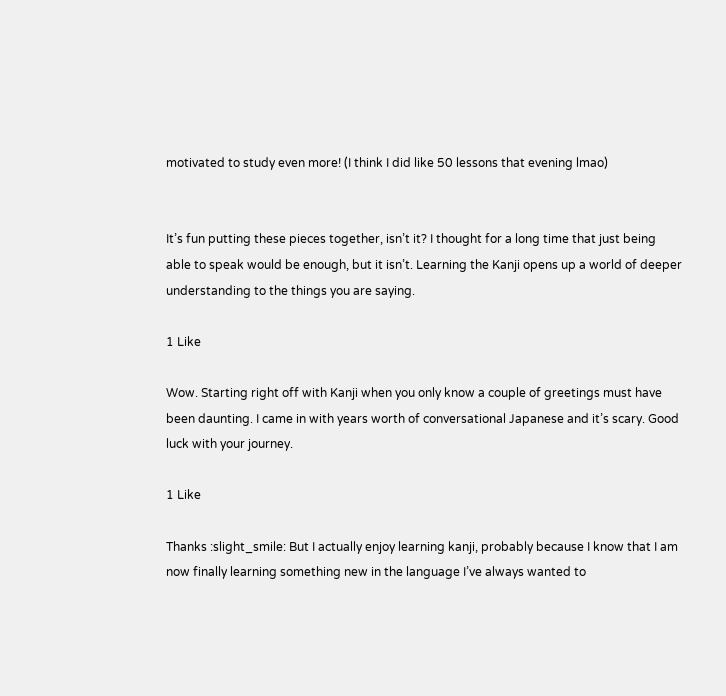motivated to study even more! (I think I did like 50 lessons that evening lmao)


It’s fun putting these pieces together, isn’t it? I thought for a long time that just being able to speak would be enough, but it isn’t. Learning the Kanji opens up a world of deeper understanding to the things you are saying.

1 Like

Wow. Starting right off with Kanji when you only know a couple of greetings must have been daunting. I came in with years worth of conversational Japanese and it’s scary. Good luck with your journey.

1 Like

Thanks :slight_smile: But I actually enjoy learning kanji, probably because I know that I am now finally learning something new in the language I’ve always wanted to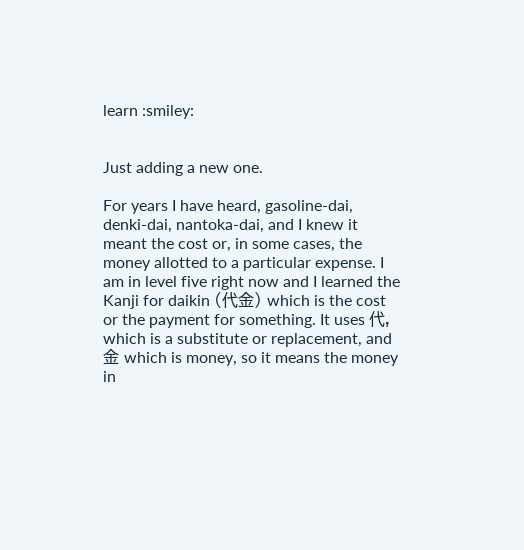learn :smiley:


Just adding a new one.

For years I have heard, gasoline-dai, denki-dai, nantoka-dai, and I knew it meant the cost or, in some cases, the money allotted to a particular expense. I am in level five right now and I learned the Kanji for daikin (代金) which is the cost or the payment for something. It uses 代, which is a substitute or replacement, and 金 which is money, so it means the money in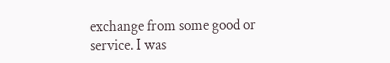exchange from some good or service. I was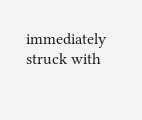immediately struck with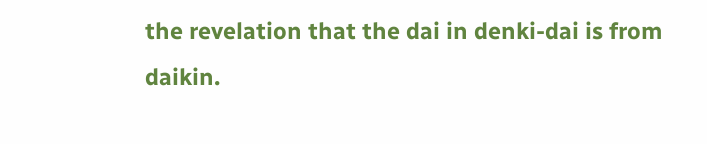the revelation that the dai in denki-dai is from daikin.